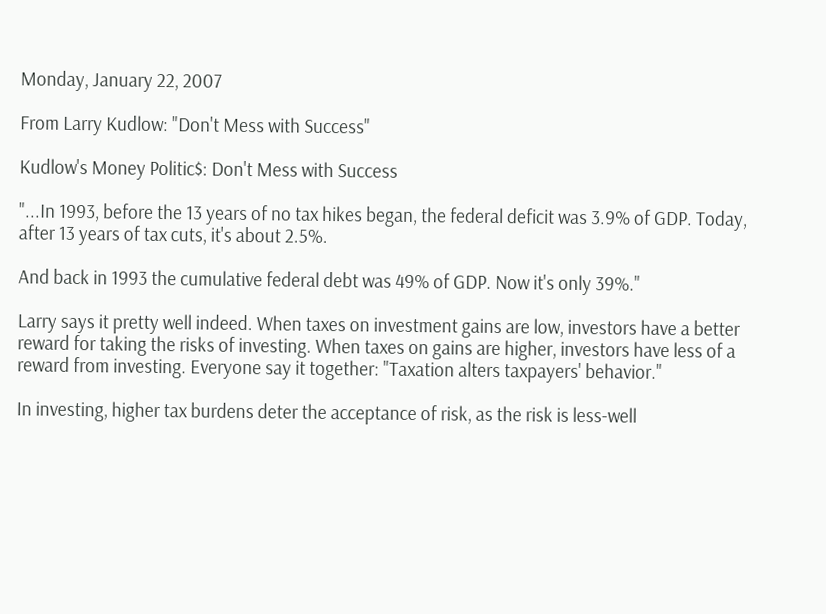Monday, January 22, 2007

From Larry Kudlow: "Don't Mess with Success"

Kudlow's Money Politic$: Don't Mess with Success

"...In 1993, before the 13 years of no tax hikes began, the federal deficit was 3.9% of GDP. Today, after 13 years of tax cuts, it's about 2.5%.

And back in 1993 the cumulative federal debt was 49% of GDP. Now it's only 39%."

Larry says it pretty well indeed. When taxes on investment gains are low, investors have a better reward for taking the risks of investing. When taxes on gains are higher, investors have less of a reward from investing. Everyone say it together: "Taxation alters taxpayers' behavior."

In investing, higher tax burdens deter the acceptance of risk, as the risk is less-well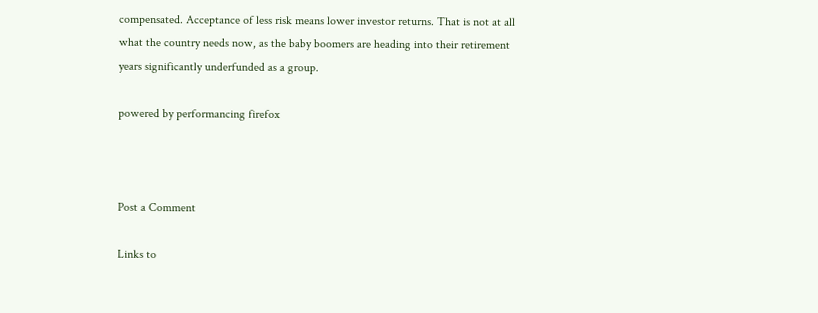compensated. Acceptance of less risk means lower investor returns. That is not at all what the country needs now, as the baby boomers are heading into their retirement years significantly underfunded as a group.

powered by performancing firefox



Post a Comment

Links to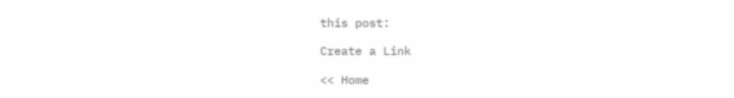this post:

Create a Link

<< Home